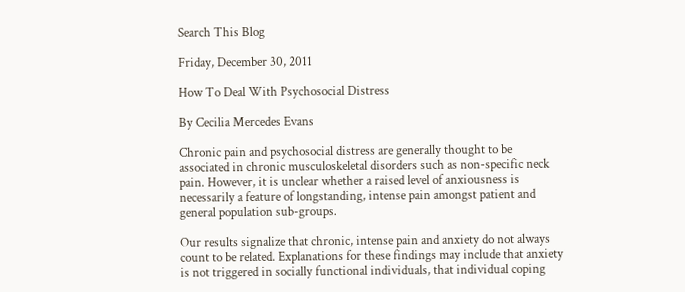Search This Blog

Friday, December 30, 2011

How To Deal With Psychosocial Distress

By Cecilia Mercedes Evans

Chronic pain and psychosocial distress are generally thought to be associated in chronic musculoskeletal disorders such as non-specific neck pain. However, it is unclear whether a raised level of anxiousness is necessarily a feature of longstanding, intense pain amongst patient and general population sub-groups.

Our results signalize that chronic, intense pain and anxiety do not always count to be related. Explanations for these findings may include that anxiety is not triggered in socially functional individuals, that individual coping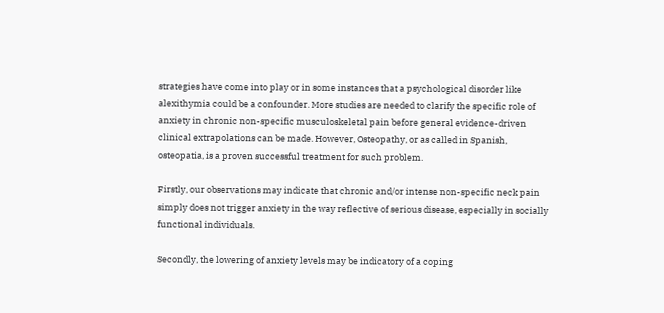strategies have come into play or in some instances that a psychological disorder like alexithymia could be a confounder. More studies are needed to clarify the specific role of anxiety in chronic non-specific musculoskeletal pain before general evidence-driven clinical extrapolations can be made. However, Osteopathy, or as called in Spanish, osteopatia, is a proven successful treatment for such problem.

Firstly, our observations may indicate that chronic and/or intense non-specific neck pain simply does not trigger anxiety in the way reflective of serious disease, especially in socially functional individuals.

Secondly, the lowering of anxiety levels may be indicatory of a coping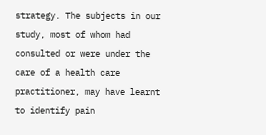strategy. The subjects in our study, most of whom had consulted or were under the care of a health care practitioner, may have learnt to identify pain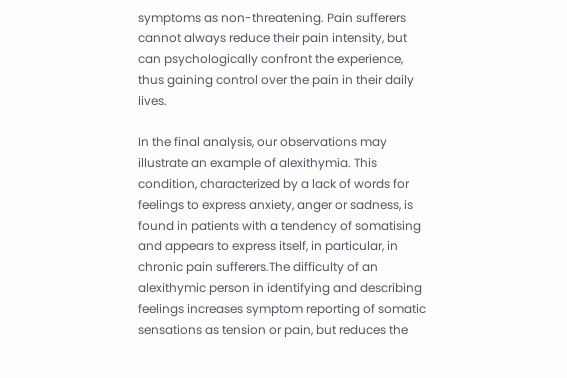symptoms as non-threatening. Pain sufferers cannot always reduce their pain intensity, but can psychologically confront the experience, thus gaining control over the pain in their daily lives.

In the final analysis, our observations may illustrate an example of alexithymia. This condition, characterized by a lack of words for feelings to express anxiety, anger or sadness, is found in patients with a tendency of somatising and appears to express itself, in particular, in chronic pain sufferers.The difficulty of an alexithymic person in identifying and describing feelings increases symptom reporting of somatic sensations as tension or pain, but reduces the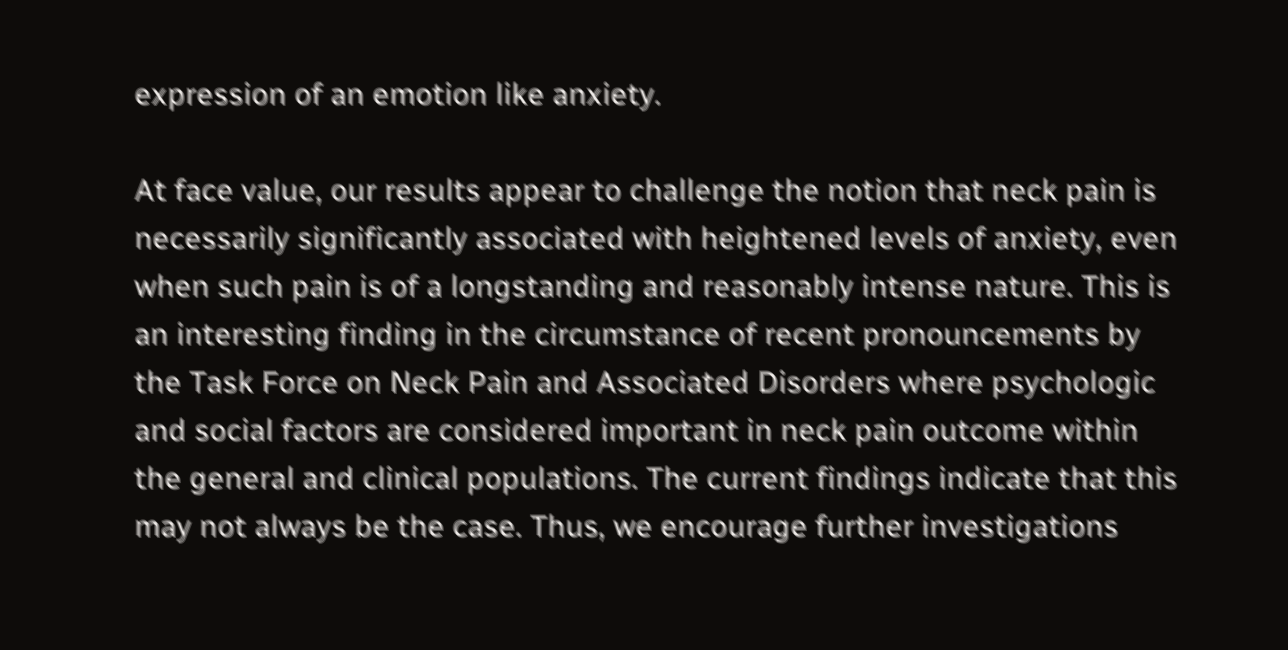expression of an emotion like anxiety.

At face value, our results appear to challenge the notion that neck pain is necessarily significantly associated with heightened levels of anxiety, even when such pain is of a longstanding and reasonably intense nature. This is an interesting finding in the circumstance of recent pronouncements by the Task Force on Neck Pain and Associated Disorders where psychologic and social factors are considered important in neck pain outcome within the general and clinical populations. The current findings indicate that this may not always be the case. Thus, we encourage further investigations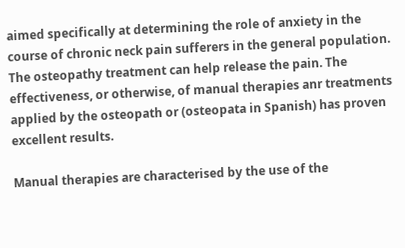aimed specifically at determining the role of anxiety in the course of chronic neck pain sufferers in the general population. The osteopathy treatment can help release the pain. The effectiveness, or otherwise, of manual therapies anr treatments applied by the osteopath or (osteopata in Spanish) has proven excellent results.

Manual therapies are characterised by the use of the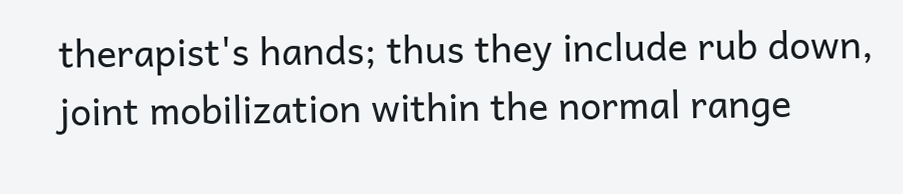therapist's hands; thus they include rub down, joint mobilization within the normal range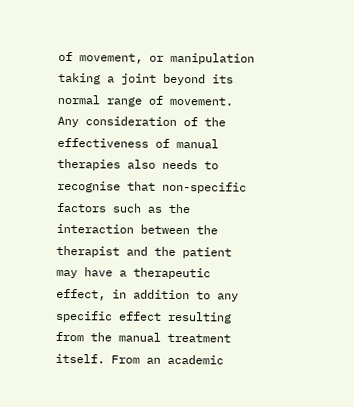of movement, or manipulation taking a joint beyond its normal range of movement. Any consideration of the effectiveness of manual therapies also needs to recognise that non-specific factors such as the interaction between the therapist and the patient may have a therapeutic effect, in addition to any specific effect resulting from the manual treatment itself. From an academic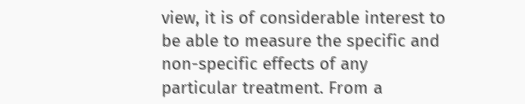view, it is of considerable interest to be able to measure the specific and non-specific effects of any particular treatment. From a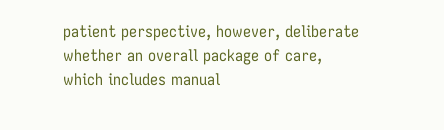patient perspective, however, deliberate whether an overall package of care, which includes manual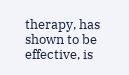therapy, has shown to be effective, is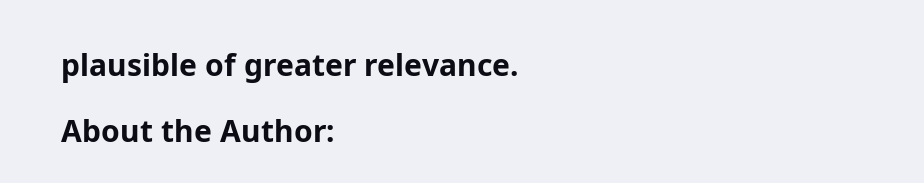plausible of greater relevance.

About the Author: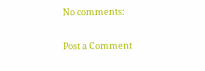No comments:

Post a Comment